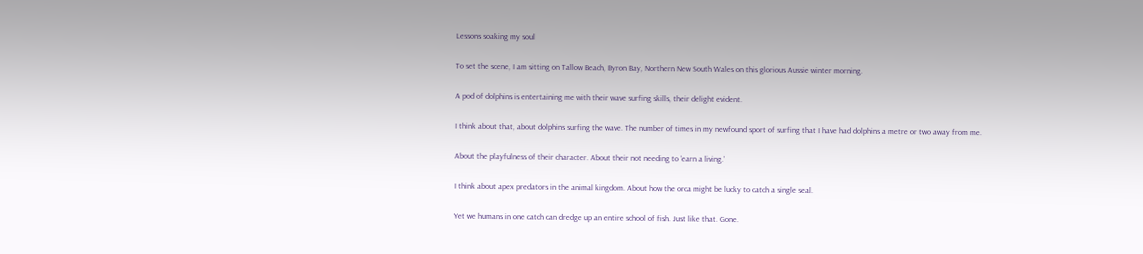Lessons soaking my soul

To set the scene, I am sitting on Tallow Beach, Byron Bay, Northern New South Wales on this glorious Aussie winter morning.

A pod of dolphins is entertaining me with their wave surfing skills, their delight evident.

I think about that, about dolphins surfing the wave. The number of times in my newfound sport of surfing that I have had dolphins a metre or two away from me.

About the playfulness of their character. About their not needing to ‘earn a living.’

I think about apex predators in the animal kingdom. About how the orca might be lucky to catch a single seal.

Yet we humans in one catch can dredge up an entire school of fish. Just like that. Gone.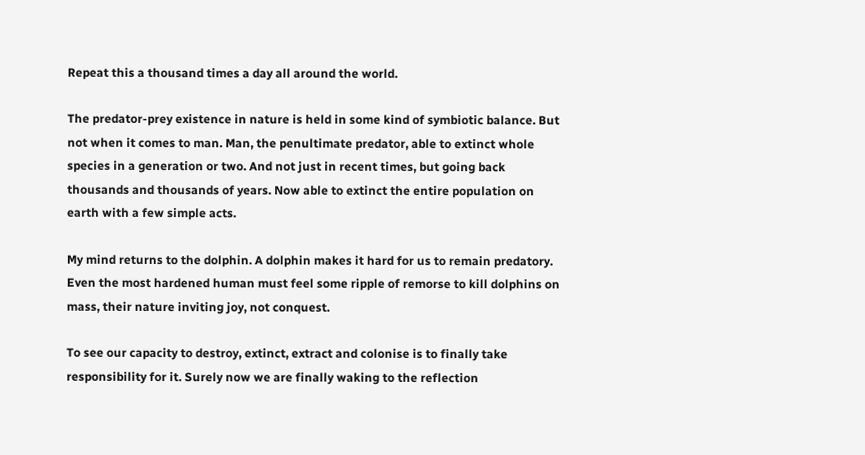Repeat this a thousand times a day all around the world.

The predator-prey existence in nature is held in some kind of symbiotic balance. But not when it comes to man. Man, the penultimate predator, able to extinct whole species in a generation or two. And not just in recent times, but going back thousands and thousands of years. Now able to extinct the entire population on earth with a few simple acts.

My mind returns to the dolphin. A dolphin makes it hard for us to remain predatory. Even the most hardened human must feel some ripple of remorse to kill dolphins on mass, their nature inviting joy, not conquest.

To see our capacity to destroy, extinct, extract and colonise is to finally take responsibility for it. Surely now we are finally waking to the reflection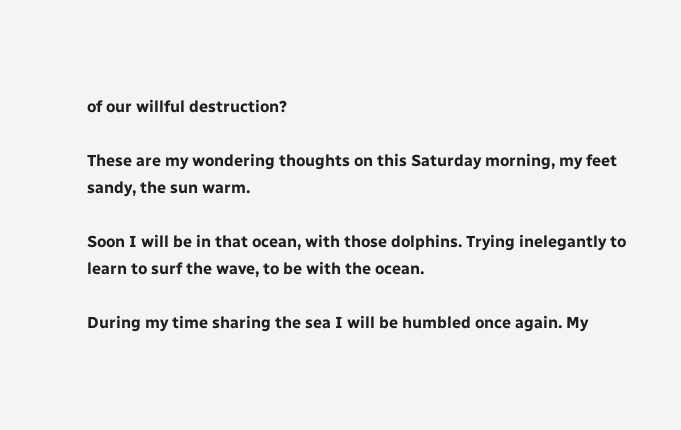of our willful destruction?

These are my wondering thoughts on this Saturday morning, my feet sandy, the sun warm.

Soon I will be in that ocean, with those dolphins. Trying inelegantly to learn to surf the wave, to be with the ocean.

During my time sharing the sea I will be humbled once again. My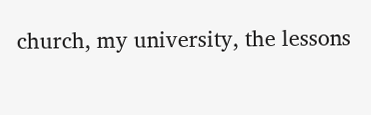church, my university, the lessons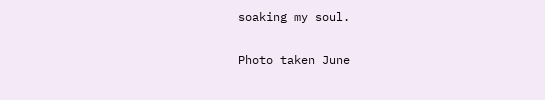soaking my soul.

Photo taken June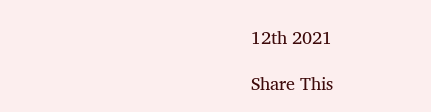12th 2021

Share This